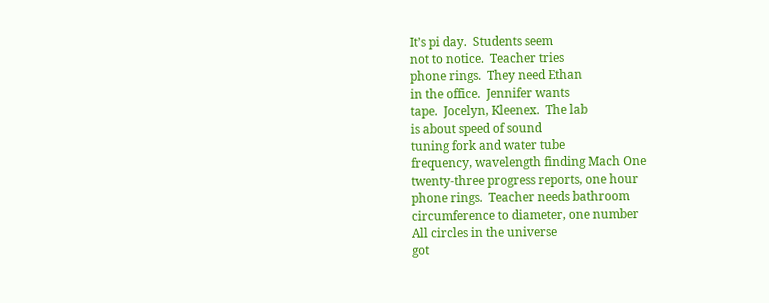It’s pi day.  Students seem
not to notice.  Teacher tries
phone rings.  They need Ethan
in the office.  Jennifer wants
tape.  Jocelyn, Kleenex.  The lab
is about speed of sound
tuning fork and water tube
frequency, wavelength finding Mach One
twenty-three progress reports, one hour
phone rings.  Teacher needs bathroom
circumference to diameter, one number
All circles in the universe
got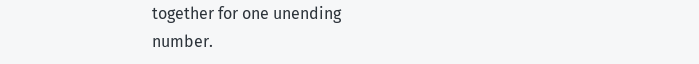together for one unending
number.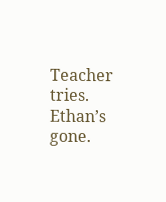Teacher tries.  Ethan’s gone.